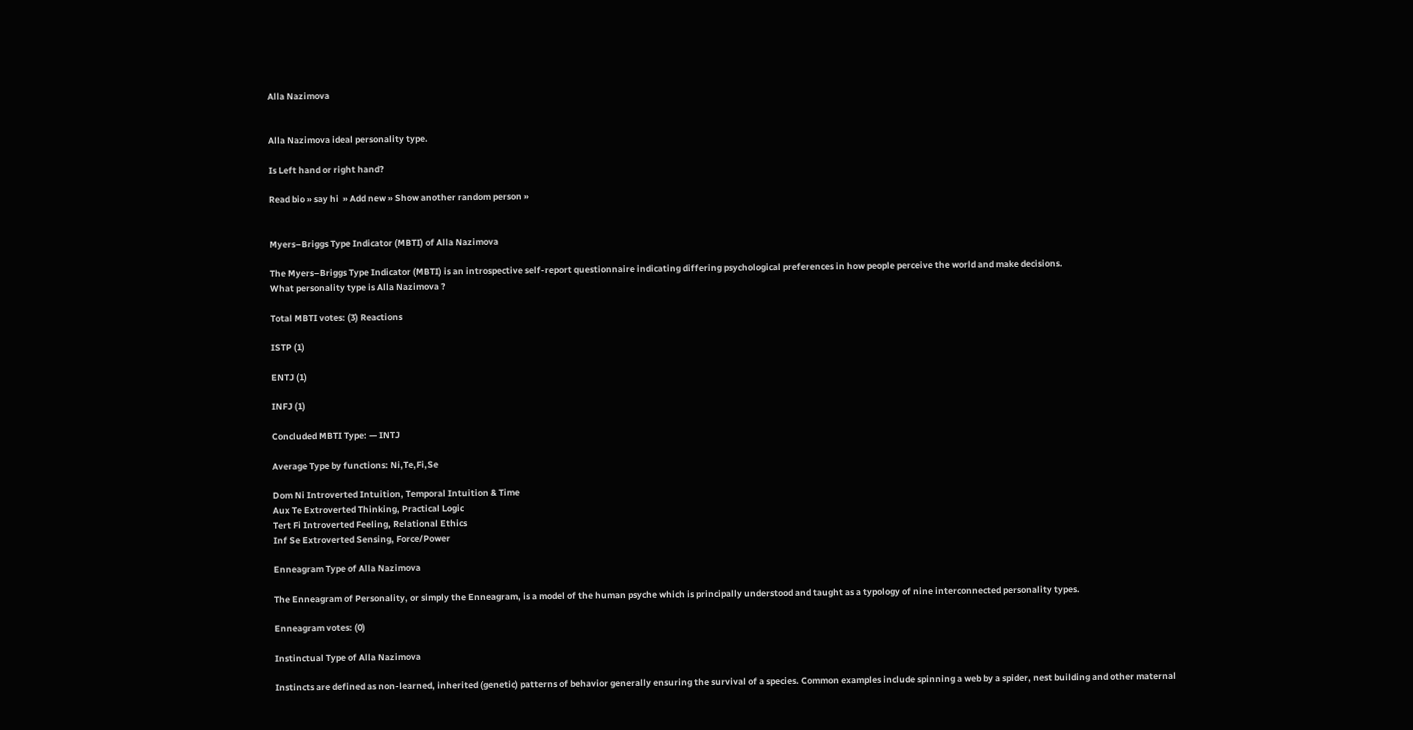Alla Nazimova


Alla Nazimova ideal personality type.

Is Left hand or right hand?

Read bio » say hi  » Add new » Show another random person »


Myers–Briggs Type Indicator (MBTI) of Alla Nazimova

The Myers–Briggs Type Indicator (MBTI) is an introspective self-report questionnaire indicating differing psychological preferences in how people perceive the world and make decisions.
What personality type is Alla Nazimova ?

Total MBTI votes: (3) Reactions

ISTP (1)

ENTJ (1)

INFJ (1)

Concluded MBTI Type: — INTJ

Average Type by functions: Ni,Te,Fi,Se

Dom Ni Introverted Intuition, Temporal Intuition & Time
Aux Te Extroverted Thinking, Practical Logic
Tert Fi Introverted Feeling, Relational Ethics
Inf Se Extroverted Sensing, Force/Power

Enneagram Type of Alla Nazimova

The Enneagram of Personality, or simply the Enneagram, is a model of the human psyche which is principally understood and taught as a typology of nine interconnected personality types.

Enneagram votes: (0)

Instinctual Type of Alla Nazimova

Instincts are defined as non-learned, inherited (genetic) patterns of behavior generally ensuring the survival of a species. Common examples include spinning a web by a spider, nest building and other maternal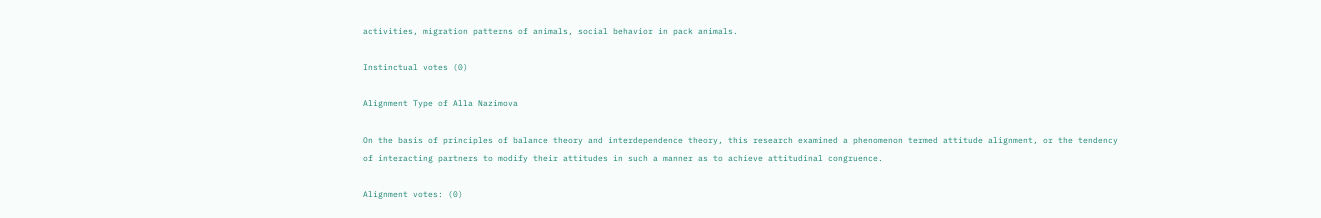activities, migration patterns of animals, social behavior in pack animals.

Instinctual votes (0)

Alignment Type of Alla Nazimova

On the basis of principles of balance theory and interdependence theory, this research examined a phenomenon termed attitude alignment, or the tendency of interacting partners to modify their attitudes in such a manner as to achieve attitudinal congruence.

Alignment votes: (0)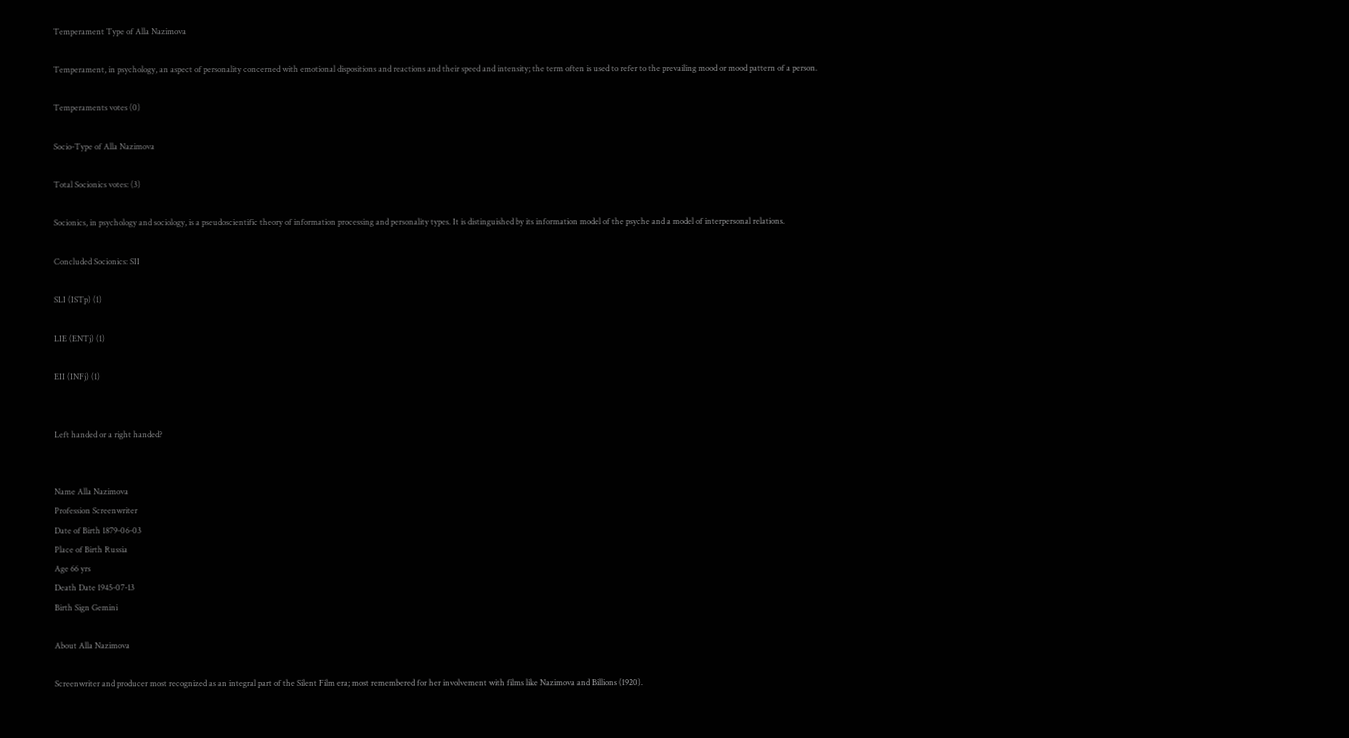Temperament Type of Alla Nazimova

Temperament, in psychology, an aspect of personality concerned with emotional dispositions and reactions and their speed and intensity; the term often is used to refer to the prevailing mood or mood pattern of a person.

Temperaments votes (0)

Socio-Type of Alla Nazimova

Total Socionics votes: (3)

Socionics, in psychology and sociology, is a pseudoscientific theory of information processing and personality types. It is distinguished by its information model of the psyche and a model of interpersonal relations.

Concluded Socionics: SII

SLI (ISTp) (1)

LIE (ENTj) (1)

EII (INFj) (1)


Left handed or a right handed?


Name Alla Nazimova
Profession Screenwriter
Date of Birth 1879-06-03
Place of Birth Russia
Age 66 yrs
Death Date 1945-07-13
Birth Sign Gemini

About Alla Nazimova

Screenwriter and producer most recognized as an integral part of the Silent Film era; most remembered for her involvement with films like Nazimova and Billions (1920).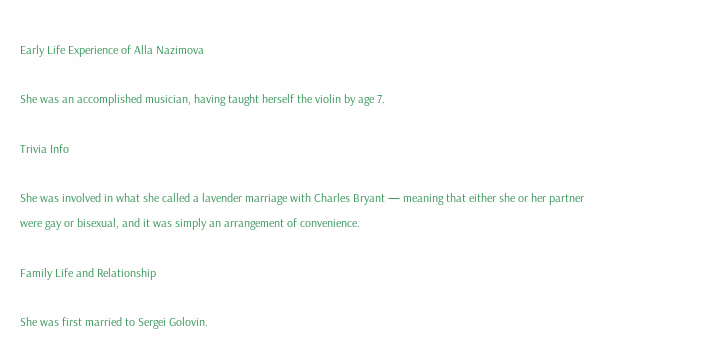Early Life Experience of Alla Nazimova

She was an accomplished musician, having taught herself the violin by age 7.

Trivia Info

She was involved in what she called a lavender marriage with Charles Bryant — meaning that either she or her partner were gay or bisexual, and it was simply an arrangement of convenience.

Family Life and Relationship

She was first married to Sergei Golovin.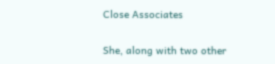Close Associates

She, along with two other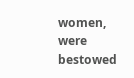women, were bestowed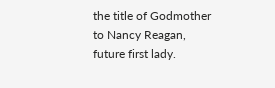the title of Godmother to Nancy Reagan, future first lady.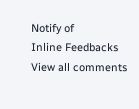Notify of
Inline Feedbacks
View all comments